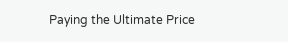Paying the Ultimate Price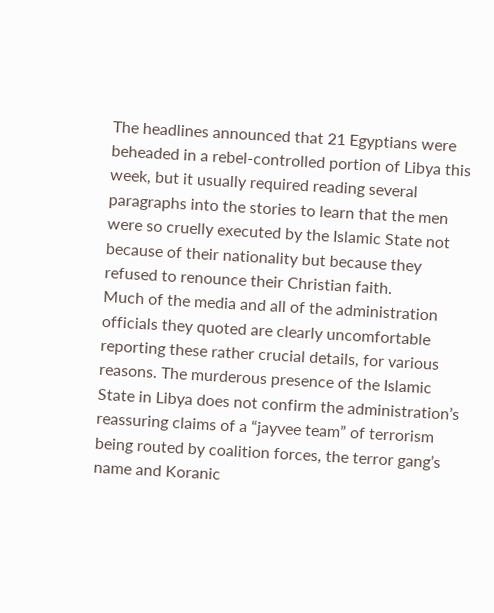The headlines announced that 21 Egyptians were beheaded in a rebel-controlled portion of Libya this week, but it usually required reading several paragraphs into the stories to learn that the men were so cruelly executed by the Islamic State not because of their nationality but because they refused to renounce their Christian faith.
Much of the media and all of the administration officials they quoted are clearly uncomfortable reporting these rather crucial details, for various reasons. The murderous presence of the Islamic State in Libya does not confirm the administration’s reassuring claims of a “jayvee team” of terrorism being routed by coalition forces, the terror gang’s name and Koranic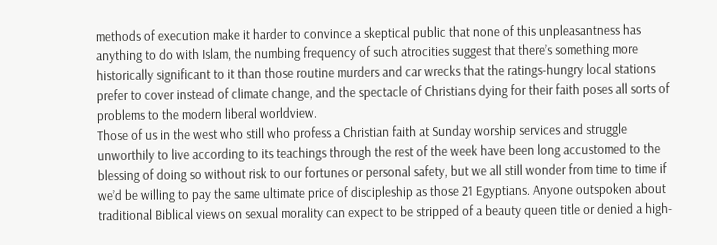methods of execution make it harder to convince a skeptical public that none of this unpleasantness has anything to do with Islam, the numbing frequency of such atrocities suggest that there’s something more historically significant to it than those routine murders and car wrecks that the ratings-hungry local stations prefer to cover instead of climate change, and the spectacle of Christians dying for their faith poses all sorts of problems to the modern liberal worldview.
Those of us in the west who still who profess a Christian faith at Sunday worship services and struggle unworthily to live according to its teachings through the rest of the week have been long accustomed to the blessing of doing so without risk to our fortunes or personal safety, but we all still wonder from time to time if we’d be willing to pay the same ultimate price of discipleship as those 21 Egyptians. Anyone outspoken about traditional Biblical views on sexual morality can expect to be stripped of a beauty queen title or denied a high-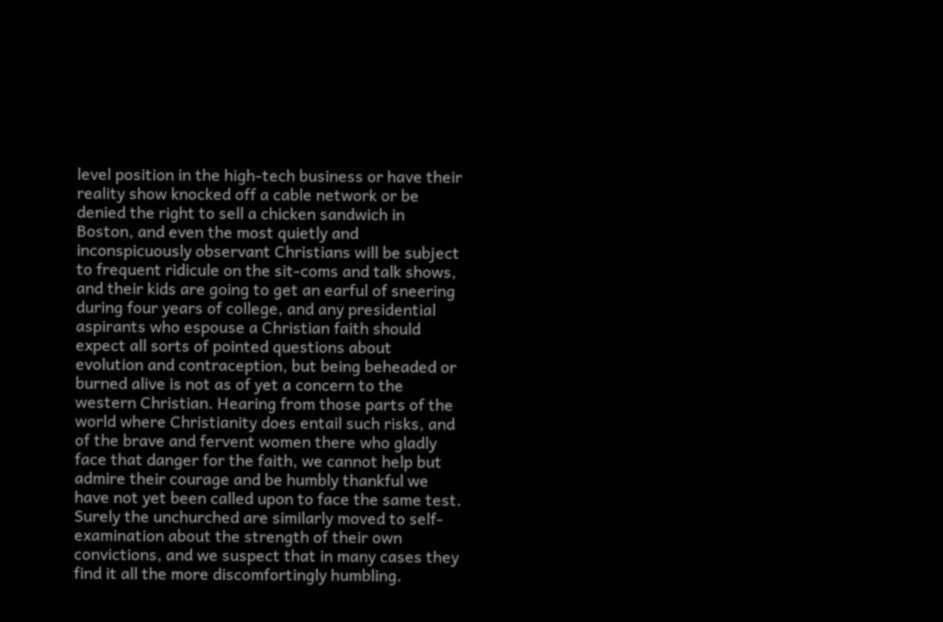level position in the high-tech business or have their reality show knocked off a cable network or be denied the right to sell a chicken sandwich in Boston, and even the most quietly and inconspicuously observant Christians will be subject to frequent ridicule on the sit-coms and talk shows, and their kids are going to get an earful of sneering during four years of college, and any presidential aspirants who espouse a Christian faith should expect all sorts of pointed questions about evolution and contraception, but being beheaded or burned alive is not as of yet a concern to the western Christian. Hearing from those parts of the world where Christianity does entail such risks, and of the brave and fervent women there who gladly face that danger for the faith, we cannot help but admire their courage and be humbly thankful we have not yet been called upon to face the same test.
Surely the unchurched are similarly moved to self-examination about the strength of their own convictions, and we suspect that in many cases they find it all the more discomfortingly humbling.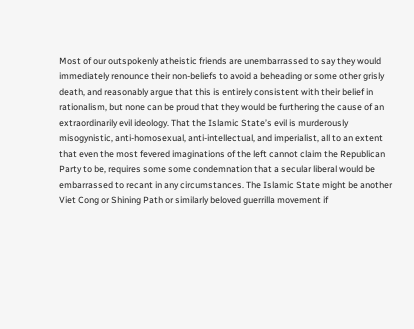Most of our outspokenly atheistic friends are unembarrassed to say they would immediately renounce their non-beliefs to avoid a beheading or some other grisly death, and reasonably argue that this is entirely consistent with their belief in rationalism, but none can be proud that they would be furthering the cause of an extraordinarily evil ideology. That the Islamic State’s evil is murderously misogynistic, anti-homosexual, anti-intellectual, and imperialist, all to an extent that even the most fevered imaginations of the left cannot claim the Republican Party to be, requires some some condemnation that a secular liberal would be embarrassed to recant in any circumstances. The Islamic State might be another Viet Cong or Shining Path or similarly beloved guerrilla movement if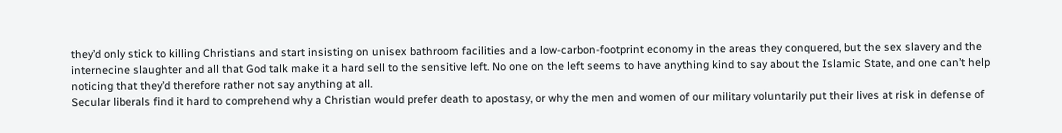they’d only stick to killing Christians and start insisting on unisex bathroom facilities and a low-carbon-footprint economy in the areas they conquered, but the sex slavery and the internecine slaughter and all that God talk make it a hard sell to the sensitive left. No one on the left seems to have anything kind to say about the Islamic State, and one can’t help noticing that they’d therefore rather not say anything at all.
Secular liberals find it hard to comprehend why a Christian would prefer death to apostasy, or why the men and women of our military voluntarily put their lives at risk in defense of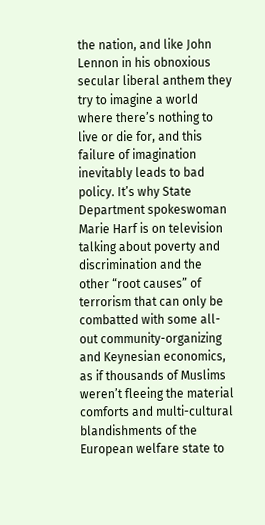the nation, and like John Lennon in his obnoxious secular liberal anthem they try to imagine a world where there’s nothing to live or die for, and this failure of imagination inevitably leads to bad policy. It’s why State Department spokeswoman Marie Harf is on television talking about poverty and discrimination and the other “root causes” of terrorism that can only be combatted with some all-out community-organizing and Keynesian economics, as if thousands of Muslims weren’t fleeing the material comforts and multi-cultural blandishments of the European welfare state to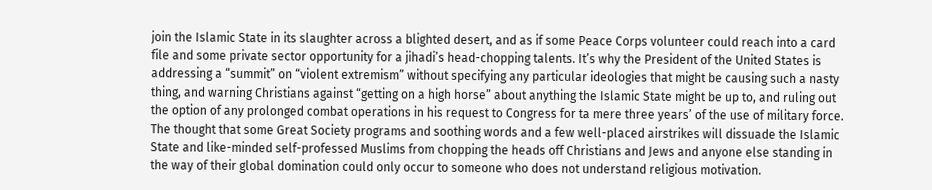join the Islamic State in its slaughter across a blighted desert, and as if some Peace Corps volunteer could reach into a card file and some private sector opportunity for a jihadi’s head-chopping talents. It’s why the President of the United States is addressing a “summit” on “violent extremism” without specifying any particular ideologies that might be causing such a nasty thing, and warning Christians against “getting on a high horse” about anything the Islamic State might be up to, and ruling out the option of any prolonged combat operations in his request to Congress for ta mere three years’ of the use of military force. The thought that some Great Society programs and soothing words and a few well-placed airstrikes will dissuade the Islamic State and like-minded self-professed Muslims from chopping the heads off Christians and Jews and anyone else standing in the way of their global domination could only occur to someone who does not understand religious motivation.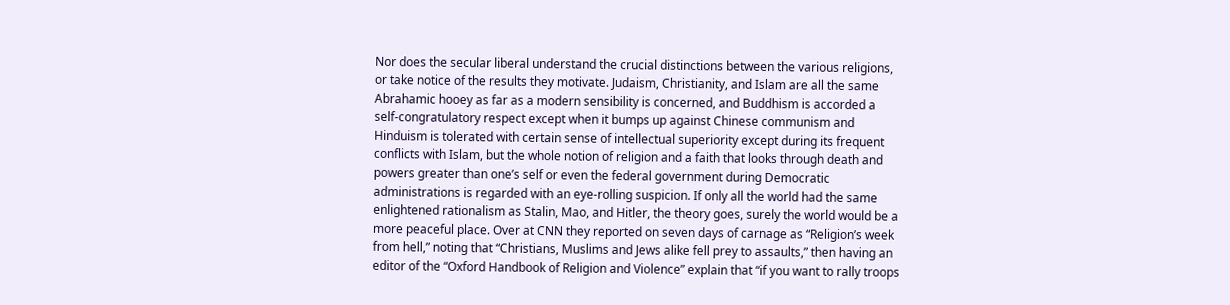Nor does the secular liberal understand the crucial distinctions between the various religions, or take notice of the results they motivate. Judaism, Christianity, and Islam are all the same Abrahamic hooey as far as a modern sensibility is concerned, and Buddhism is accorded a self-congratulatory respect except when it bumps up against Chinese communism and Hinduism is tolerated with certain sense of intellectual superiority except during its frequent conflicts with Islam, but the whole notion of religion and a faith that looks through death and powers greater than one’s self or even the federal government during Democratic administrations is regarded with an eye-rolling suspicion. If only all the world had the same enlightened rationalism as Stalin, Mao, and Hitler, the theory goes, surely the world would be a more peaceful place. Over at CNN they reported on seven days of carnage as “Religion’s week from hell,” noting that “Christians, Muslims and Jews alike fell prey to assaults,” then having an editor of the “Oxford Handbook of Religion and Violence” explain that “if you want to rally troops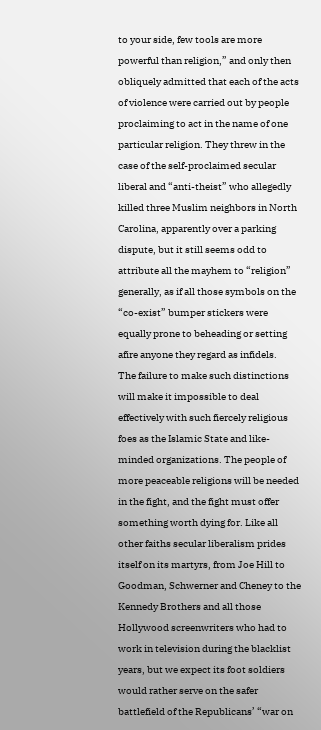to your side, few tools are more powerful than religion,” and only then obliquely admitted that each of the acts of violence were carried out by people proclaiming to act in the name of one particular religion. They threw in the case of the self-proclaimed secular liberal and “anti-theist” who allegedly killed three Muslim neighbors in North Carolina, apparently over a parking dispute, but it still seems odd to attribute all the mayhem to “religion” generally, as if all those symbols on the “co-exist” bumper stickers were equally prone to beheading or setting afire anyone they regard as infidels.
The failure to make such distinctions will make it impossible to deal effectively with such fiercely religious foes as the Islamic State and like-minded organizations. The people of more peaceable religions will be needed in the fight, and the fight must offer something worth dying for. Like all other faiths secular liberalism prides itself on its martyrs, from Joe Hill to Goodman, Schwerner and Cheney to the Kennedy Brothers and all those Hollywood screenwriters who had to work in television during the blacklist years, but we expect its foot soldiers would rather serve on the safer battlefield of the Republicans’ “war on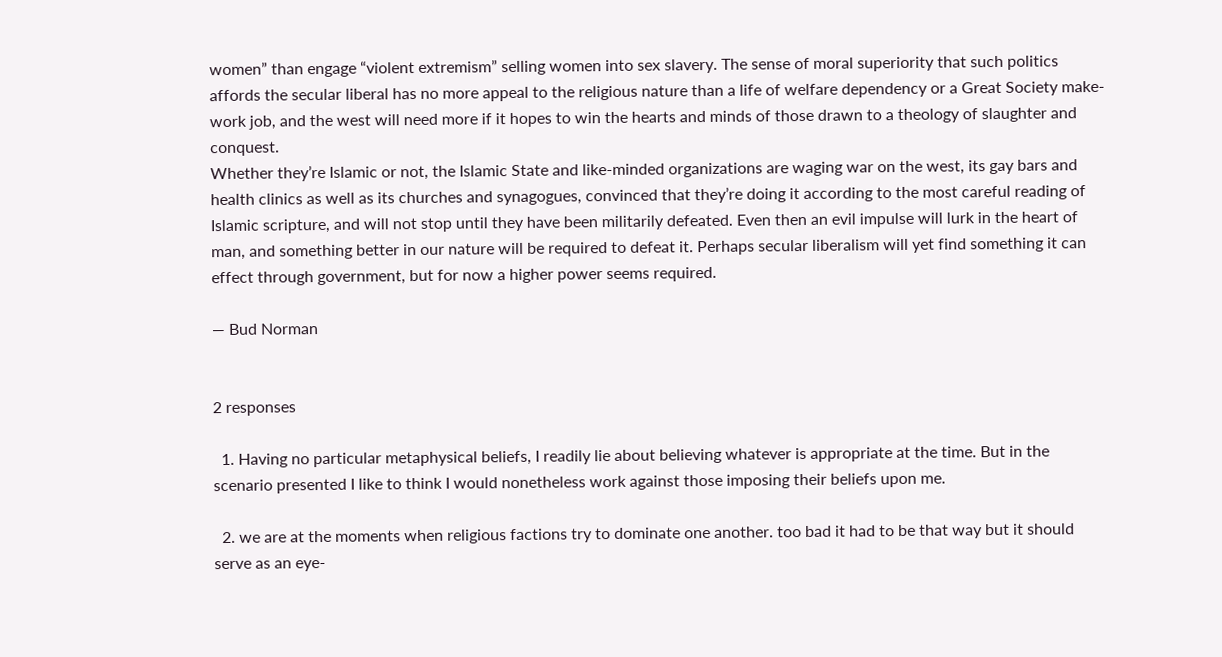women” than engage “violent extremism” selling women into sex slavery. The sense of moral superiority that such politics affords the secular liberal has no more appeal to the religious nature than a life of welfare dependency or a Great Society make-work job, and the west will need more if it hopes to win the hearts and minds of those drawn to a theology of slaughter and conquest.
Whether they’re Islamic or not, the Islamic State and like-minded organizations are waging war on the west, its gay bars and health clinics as well as its churches and synagogues, convinced that they’re doing it according to the most careful reading of Islamic scripture, and will not stop until they have been militarily defeated. Even then an evil impulse will lurk in the heart of man, and something better in our nature will be required to defeat it. Perhaps secular liberalism will yet find something it can effect through government, but for now a higher power seems required.

— Bud Norman


2 responses

  1. Having no particular metaphysical beliefs, I readily lie about believing whatever is appropriate at the time. But in the scenario presented I like to think I would nonetheless work against those imposing their beliefs upon me.

  2. we are at the moments when religious factions try to dominate one another. too bad it had to be that way but it should serve as an eye-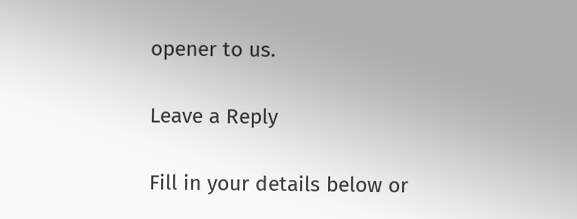opener to us.

Leave a Reply

Fill in your details below or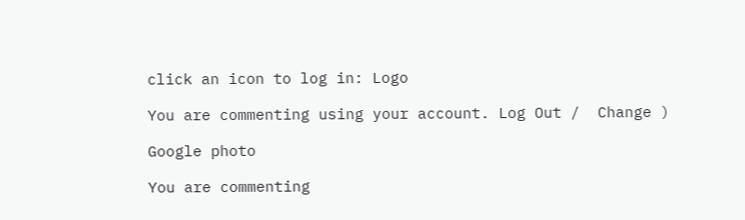click an icon to log in: Logo

You are commenting using your account. Log Out /  Change )

Google photo

You are commenting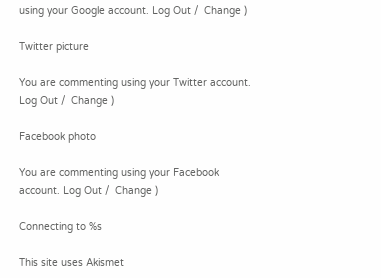using your Google account. Log Out /  Change )

Twitter picture

You are commenting using your Twitter account. Log Out /  Change )

Facebook photo

You are commenting using your Facebook account. Log Out /  Change )

Connecting to %s

This site uses Akismet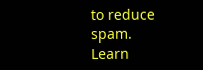to reduce spam. Learn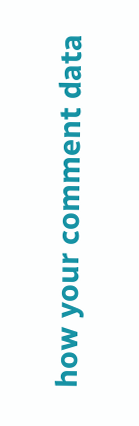how your comment data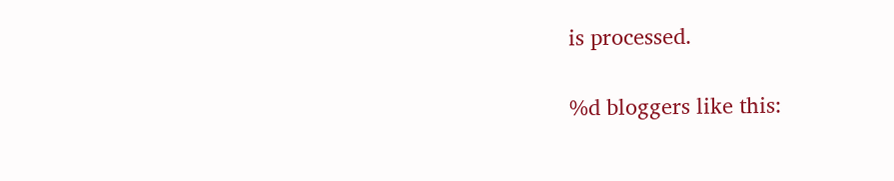is processed.

%d bloggers like this: